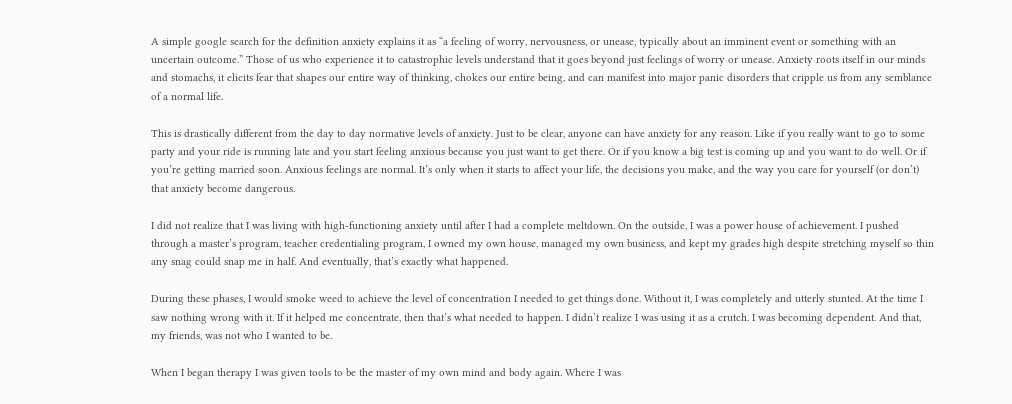A simple google search for the definition anxiety explains it as “a feeling of worry, nervousness, or unease, typically about an imminent event or something with an uncertain outcome.” Those of us who experience it to catastrophic levels understand that it goes beyond just feelings of worry or unease. Anxiety roots itself in our minds and stomachs, it elicits fear that shapes our entire way of thinking, chokes our entire being, and can manifest into major panic disorders that cripple us from any semblance of a normal life.

This is drastically different from the day to day normative levels of anxiety. Just to be clear, anyone can have anxiety for any reason. Like if you really want to go to some party and your ride is running late and you start feeling anxious because you just want to get there. Or if you know a big test is coming up and you want to do well. Or if you’re getting married soon. Anxious feelings are normal. It’s only when it starts to affect your life, the decisions you make, and the way you care for yourself (or don’t) that anxiety become dangerous.

I did not realize that I was living with high-functioning anxiety until after I had a complete meltdown. On the outside, I was a power house of achievement. I pushed through a master’s program, teacher credentialing program, I owned my own house, managed my own business, and kept my grades high despite stretching myself so thin any snag could snap me in half. And eventually, that’s exactly what happened.

During these phases, I would smoke weed to achieve the level of concentration I needed to get things done. Without it, I was completely and utterly stunted. At the time I saw nothing wrong with it. If it helped me concentrate, then that’s what needed to happen. I didn’t realize I was using it as a crutch. I was becoming dependent. And that, my friends, was not who I wanted to be.

When I began therapy I was given tools to be the master of my own mind and body again. Where I was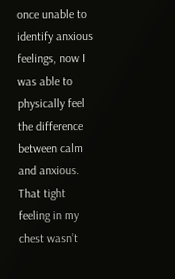once unable to identify anxious feelings, now I was able to physically feel the difference between calm and anxious. That tight feeling in my chest wasn’t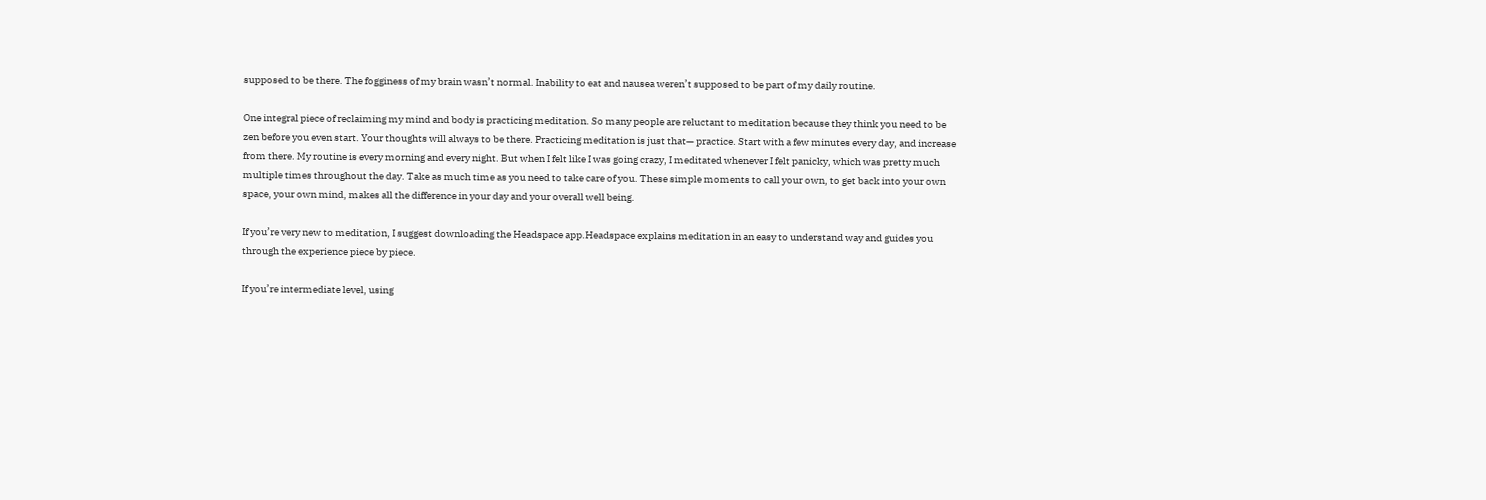supposed to be there. The fogginess of my brain wasn’t normal. Inability to eat and nausea weren’t supposed to be part of my daily routine.

One integral piece of reclaiming my mind and body is practicing meditation. So many people are reluctant to meditation because they think you need to be zen before you even start. Your thoughts will always to be there. Practicing meditation is just that— practice. Start with a few minutes every day, and increase from there. My routine is every morning and every night. But when I felt like I was going crazy, I meditated whenever I felt panicky, which was pretty much multiple times throughout the day. Take as much time as you need to take care of you. These simple moments to call your own, to get back into your own space, your own mind, makes all the difference in your day and your overall well being.

If you’re very new to meditation, I suggest downloading the Headspace app.Headspace explains meditation in an easy to understand way and guides you through the experience piece by piece.

If you’re intermediate level, using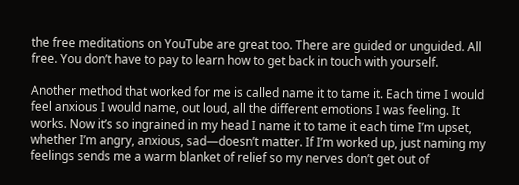the free meditations on YouTube are great too. There are guided or unguided. All free. You don’t have to pay to learn how to get back in touch with yourself.

Another method that worked for me is called name it to tame it. Each time I would feel anxious I would name, out loud, all the different emotions I was feeling. It works. Now it’s so ingrained in my head I name it to tame it each time I’m upset, whether I’m angry, anxious, sad—doesn’t matter. If I’m worked up, just naming my feelings sends me a warm blanket of relief so my nerves don’t get out of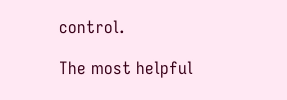control.

The most helpful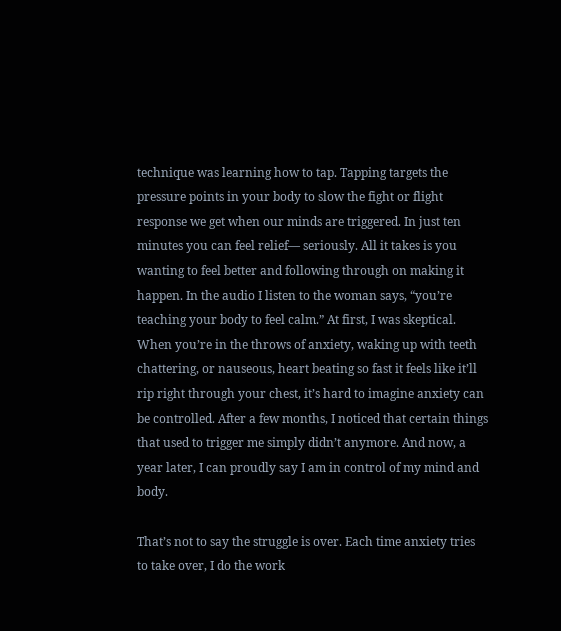technique was learning how to tap. Tapping targets the pressure points in your body to slow the fight or flight response we get when our minds are triggered. In just ten minutes you can feel relief— seriously. All it takes is you wanting to feel better and following through on making it happen. In the audio I listen to the woman says, “you’re teaching your body to feel calm.” At first, I was skeptical. When you’re in the throws of anxiety, waking up with teeth chattering, or nauseous, heart beating so fast it feels like it’ll rip right through your chest, it’s hard to imagine anxiety can be controlled. After a few months, I noticed that certain things that used to trigger me simply didn’t anymore. And now, a year later, I can proudly say I am in control of my mind and body.

That’s not to say the struggle is over. Each time anxiety tries to take over, I do the work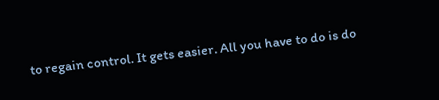to regain control. It gets easier. All you have to do is do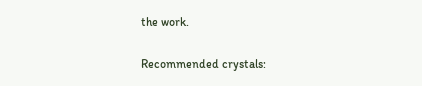the work.

Recommended crystals: